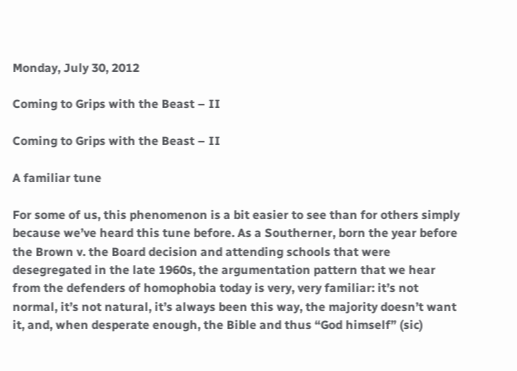Monday, July 30, 2012

Coming to Grips with the Beast – II

Coming to Grips with the Beast – II

A familiar tune

For some of us, this phenomenon is a bit easier to see than for others simply because we’ve heard this tune before. As a Southerner, born the year before the Brown v. the Board decision and attending schools that were desegregated in the late 1960s, the argumentation pattern that we hear from the defenders of homophobia today is very, very familiar: it’s not normal, it’s not natural, it’s always been this way, the majority doesn’t want it, and, when desperate enough, the Bible and thus “God himself” (sic)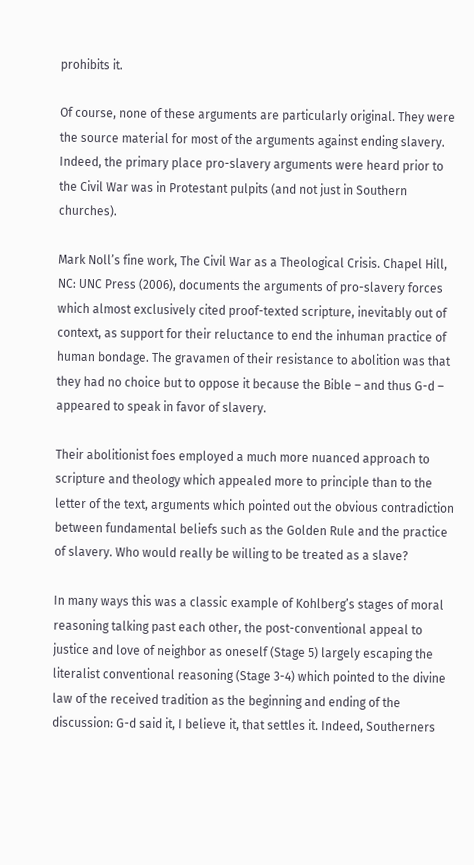prohibits it.

Of course, none of these arguments are particularly original. They were the source material for most of the arguments against ending slavery. Indeed, the primary place pro-slavery arguments were heard prior to the Civil War was in Protestant pulpits (and not just in Southern churches).

Mark Noll’s fine work, The Civil War as a Theological Crisis. Chapel Hill, NC: UNC Press (2006), documents the arguments of pro-slavery forces which almost exclusively cited proof-texted scripture, inevitably out of context, as support for their reluctance to end the inhuman practice of human bondage. The gravamen of their resistance to abolition was that they had no choice but to oppose it because the Bible – and thus G-d – appeared to speak in favor of slavery.

Their abolitionist foes employed a much more nuanced approach to scripture and theology which appealed more to principle than to the letter of the text, arguments which pointed out the obvious contradiction between fundamental beliefs such as the Golden Rule and the practice of slavery. Who would really be willing to be treated as a slave?

In many ways this was a classic example of Kohlberg’s stages of moral reasoning talking past each other, the post-conventional appeal to justice and love of neighbor as oneself (Stage 5) largely escaping the literalist conventional reasoning (Stage 3-4) which pointed to the divine law of the received tradition as the beginning and ending of the discussion: G-d said it, I believe it, that settles it. Indeed, Southerners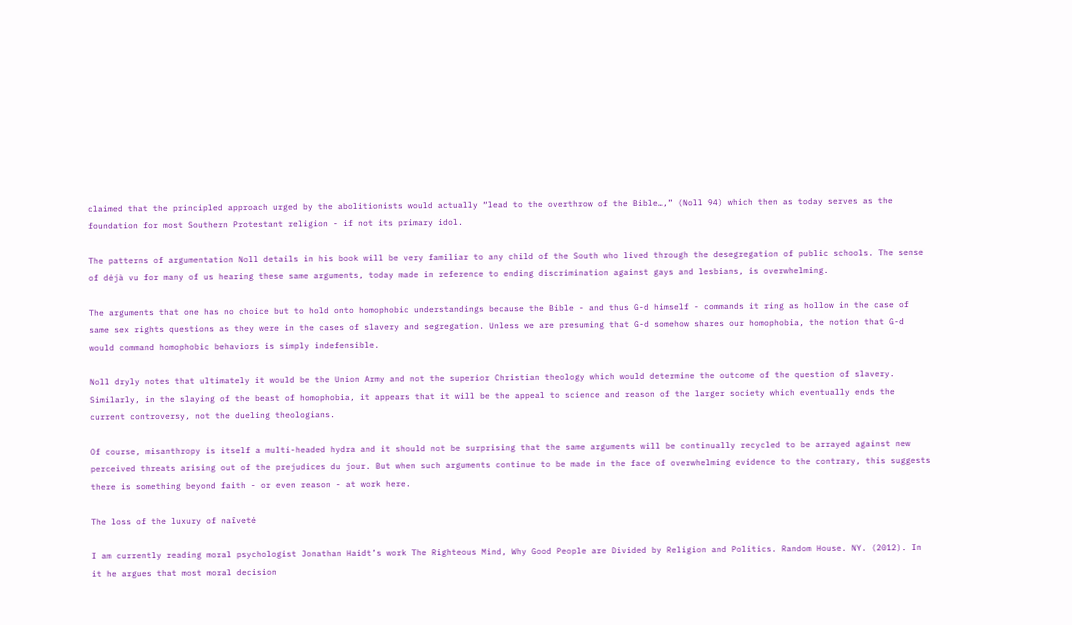claimed that the principled approach urged by the abolitionists would actually “lead to the overthrow of the Bible…,” (Noll 94) which then as today serves as the foundation for most Southern Protestant religion - if not its primary idol.

The patterns of argumentation Noll details in his book will be very familiar to any child of the South who lived through the desegregation of public schools. The sense of déjà vu for many of us hearing these same arguments, today made in reference to ending discrimination against gays and lesbians, is overwhelming.

The arguments that one has no choice but to hold onto homophobic understandings because the Bible - and thus G-d himself - commands it ring as hollow in the case of same sex rights questions as they were in the cases of slavery and segregation. Unless we are presuming that G-d somehow shares our homophobia, the notion that G-d would command homophobic behaviors is simply indefensible.

Noll dryly notes that ultimately it would be the Union Army and not the superior Christian theology which would determine the outcome of the question of slavery. Similarly, in the slaying of the beast of homophobia, it appears that it will be the appeal to science and reason of the larger society which eventually ends the current controversy, not the dueling theologians.

Of course, misanthropy is itself a multi-headed hydra and it should not be surprising that the same arguments will be continually recycled to be arrayed against new perceived threats arising out of the prejudices du jour. But when such arguments continue to be made in the face of overwhelming evidence to the contrary, this suggests there is something beyond faith - or even reason - at work here.

The loss of the luxury of naîveté

I am currently reading moral psychologist Jonathan Haidt’s work The Righteous Mind, Why Good People are Divided by Religion and Politics. Random House. NY. (2012). In it he argues that most moral decision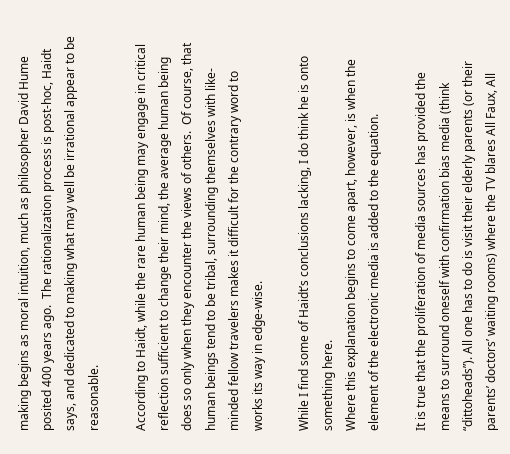making begins as moral intuition, much as philosopher David Hume posited 400 years ago.  The rationalization process is post-hoc, Haidt says, and dedicated to making what may well be irrational appear to be reasonable.

According to Haidt, while the rare human being may engage in critical reflection sufficient to change their mind, the average human being does so only when they encounter the views of others.  Of course, that human beings tend to be tribal, surrounding themselves with like-minded fellow travelers makes it difficult for the contrary word to works its way in edge-wise.

While I find some of Haidt’s conclusions lacking, I do think he is onto something here.
Where this explanation begins to come apart, however, is when the element of the electronic media is added to the equation.

It is true that the proliferation of media sources has provided the means to surround oneself with confirmation bias media (think “dittoheads”). All one has to do is visit their elderly parents (or their parents’ doctors’ waiting rooms) where the TV blares All Faux, All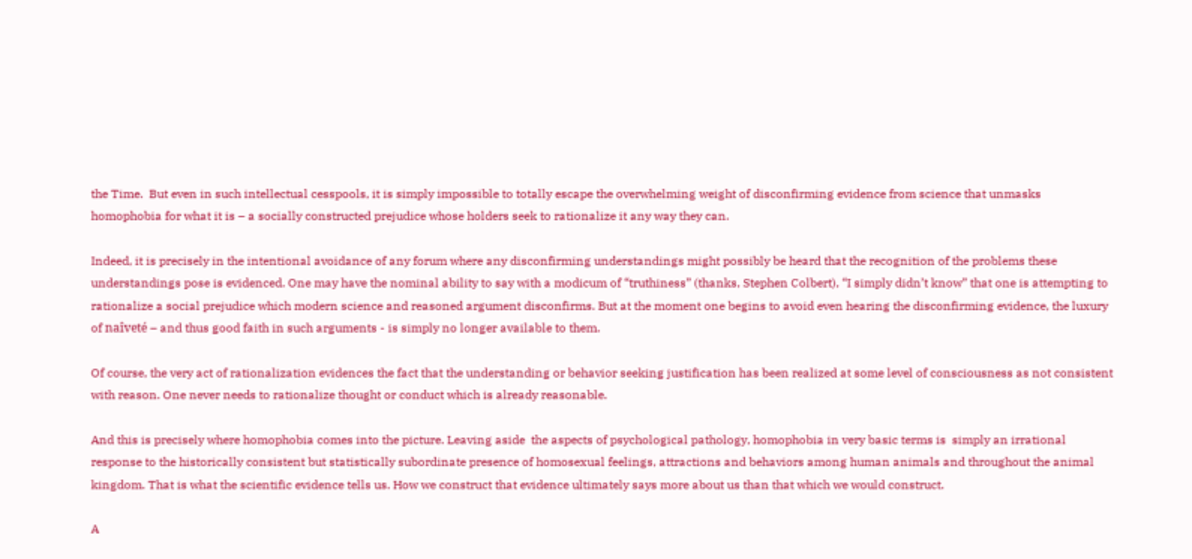the Time.  But even in such intellectual cesspools, it is simply impossible to totally escape the overwhelming weight of disconfirming evidence from science that unmasks homophobia for what it is – a socially constructed prejudice whose holders seek to rationalize it any way they can.

Indeed, it is precisely in the intentional avoidance of any forum where any disconfirming understandings might possibly be heard that the recognition of the problems these understandings pose is evidenced. One may have the nominal ability to say with a modicum of “truthiness” (thanks, Stephen Colbert), “I simply didn’t know” that one is attempting to rationalize a social prejudice which modern science and reasoned argument disconfirms. But at the moment one begins to avoid even hearing the disconfirming evidence, the luxury of naîveté – and thus good faith in such arguments - is simply no longer available to them.

Of course, the very act of rationalization evidences the fact that the understanding or behavior seeking justification has been realized at some level of consciousness as not consistent with reason. One never needs to rationalize thought or conduct which is already reasonable.

And this is precisely where homophobia comes into the picture. Leaving aside  the aspects of psychological pathology, homophobia in very basic terms is  simply an irrational response to the historically consistent but statistically subordinate presence of homosexual feelings, attractions and behaviors among human animals and throughout the animal kingdom. That is what the scientific evidence tells us. How we construct that evidence ultimately says more about us than that which we would construct.

A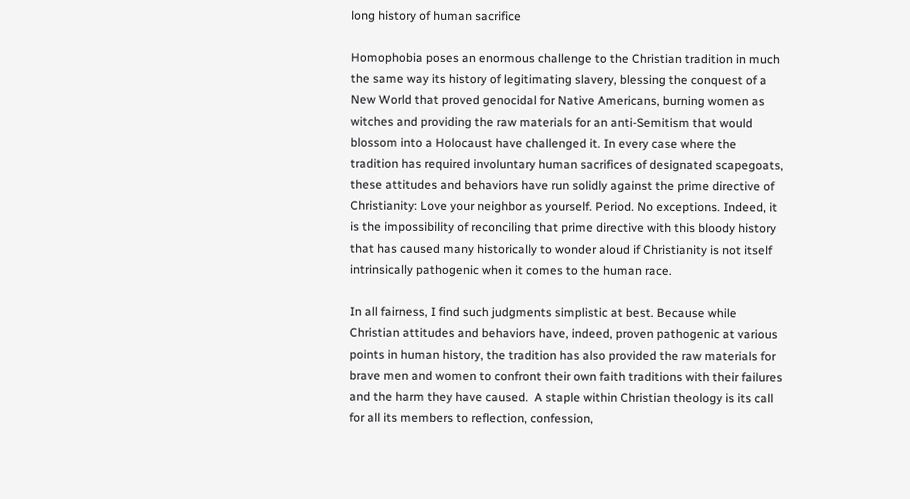long history of human sacrifice

Homophobia poses an enormous challenge to the Christian tradition in much the same way its history of legitimating slavery, blessing the conquest of a New World that proved genocidal for Native Americans, burning women as witches and providing the raw materials for an anti-Semitism that would blossom into a Holocaust have challenged it. In every case where the tradition has required involuntary human sacrifices of designated scapegoats, these attitudes and behaviors have run solidly against the prime directive of Christianity: Love your neighbor as yourself. Period. No exceptions. Indeed, it is the impossibility of reconciling that prime directive with this bloody history that has caused many historically to wonder aloud if Christianity is not itself intrinsically pathogenic when it comes to the human race.

In all fairness, I find such judgments simplistic at best. Because while Christian attitudes and behaviors have, indeed, proven pathogenic at various points in human history, the tradition has also provided the raw materials for brave men and women to confront their own faith traditions with their failures and the harm they have caused.  A staple within Christian theology is its call for all its members to reflection, confession,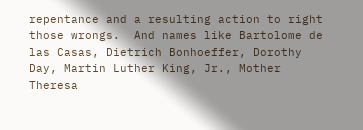repentance and a resulting action to right those wrongs.  And names like Bartolome de las Casas, Dietrich Bonhoeffer, Dorothy Day, Martin Luther King, Jr., Mother Theresa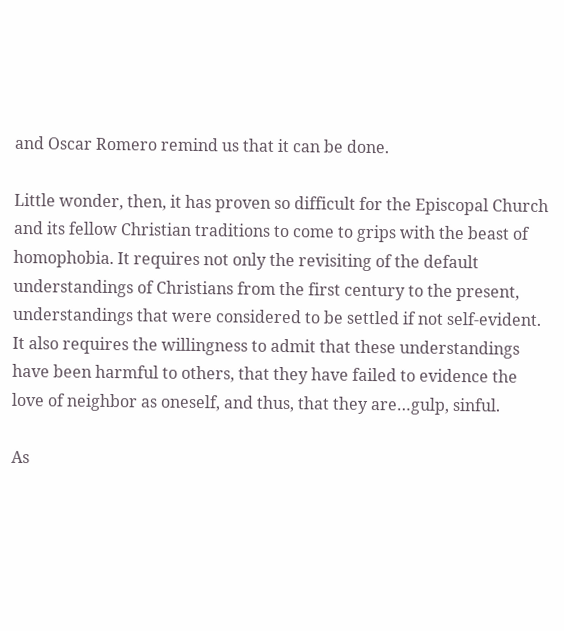and Oscar Romero remind us that it can be done.

Little wonder, then, it has proven so difficult for the Episcopal Church and its fellow Christian traditions to come to grips with the beast of homophobia. It requires not only the revisiting of the default understandings of Christians from the first century to the present, understandings that were considered to be settled if not self-evident. It also requires the willingness to admit that these understandings have been harmful to others, that they have failed to evidence the love of neighbor as oneself, and thus, that they are…gulp, sinful.

As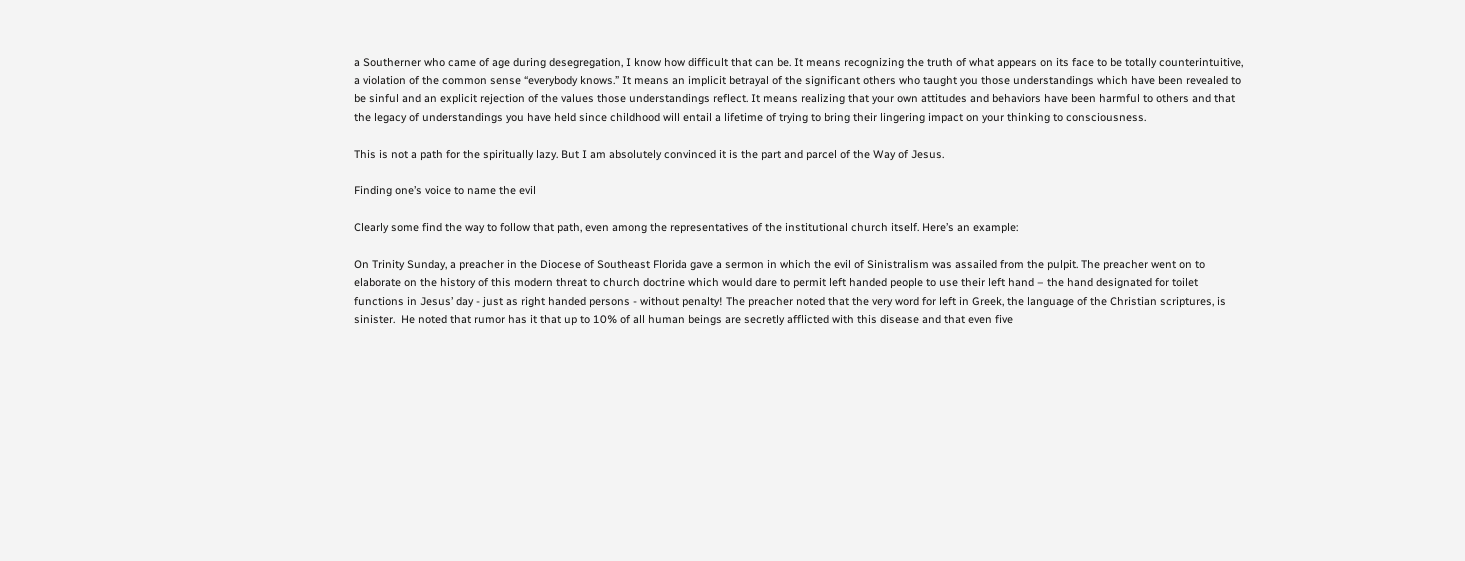a Southerner who came of age during desegregation, I know how difficult that can be. It means recognizing the truth of what appears on its face to be totally counterintuitive, a violation of the common sense “everybody knows.” It means an implicit betrayal of the significant others who taught you those understandings which have been revealed to be sinful and an explicit rejection of the values those understandings reflect. It means realizing that your own attitudes and behaviors have been harmful to others and that the legacy of understandings you have held since childhood will entail a lifetime of trying to bring their lingering impact on your thinking to consciousness.

This is not a path for the spiritually lazy. But I am absolutely convinced it is the part and parcel of the Way of Jesus.

Finding one’s voice to name the evil

Clearly some find the way to follow that path, even among the representatives of the institutional church itself. Here’s an example:

On Trinity Sunday, a preacher in the Diocese of Southeast Florida gave a sermon in which the evil of Sinistralism was assailed from the pulpit. The preacher went on to elaborate on the history of this modern threat to church doctrine which would dare to permit left handed people to use their left hand – the hand designated for toilet functions in Jesus’ day - just as right handed persons - without penalty! The preacher noted that the very word for left in Greek, the language of the Christian scriptures, is sinister.  He noted that rumor has it that up to 10% of all human beings are secretly afflicted with this disease and that even five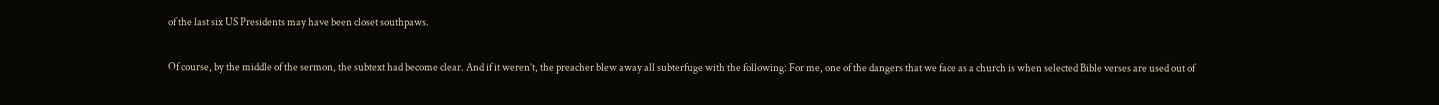of the last six US Presidents may have been closet southpaws.

Of course, by the middle of the sermon, the subtext had become clear. And if it weren’t, the preacher blew away all subterfuge with the following: For me, one of the dangers that we face as a church is when selected Bible verses are used out of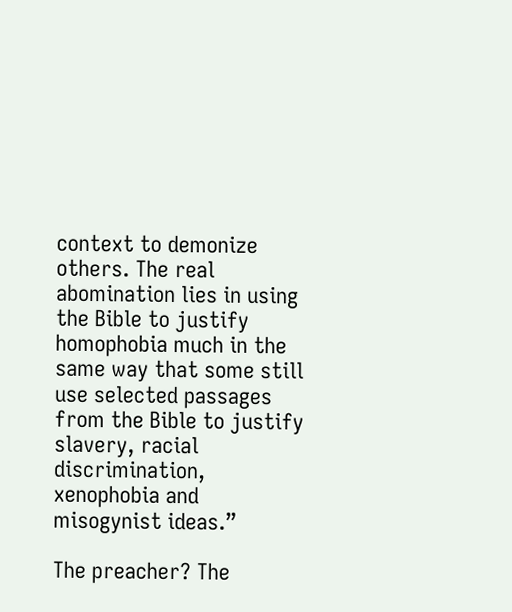context to demonize others. The real abomination lies in using the Bible to justify homophobia much in the same way that some still use selected passages from the Bible to justify slavery, racial discrimination, xenophobia and misogynist ideas.”

The preacher? The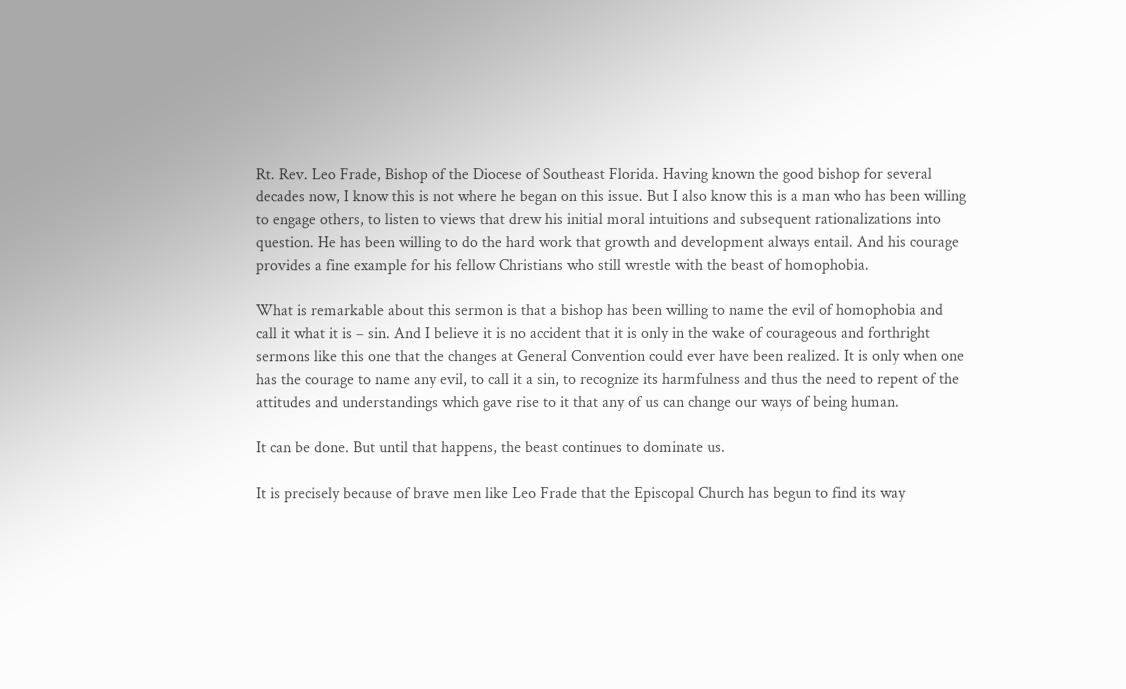Rt. Rev. Leo Frade, Bishop of the Diocese of Southeast Florida. Having known the good bishop for several decades now, I know this is not where he began on this issue. But I also know this is a man who has been willing to engage others, to listen to views that drew his initial moral intuitions and subsequent rationalizations into question. He has been willing to do the hard work that growth and development always entail. And his courage provides a fine example for his fellow Christians who still wrestle with the beast of homophobia.

What is remarkable about this sermon is that a bishop has been willing to name the evil of homophobia and call it what it is – sin. And I believe it is no accident that it is only in the wake of courageous and forthright sermons like this one that the changes at General Convention could ever have been realized. It is only when one has the courage to name any evil, to call it a sin, to recognize its harmfulness and thus the need to repent of the attitudes and understandings which gave rise to it that any of us can change our ways of being human.

It can be done. But until that happens, the beast continues to dominate us.

It is precisely because of brave men like Leo Frade that the Episcopal Church has begun to find its way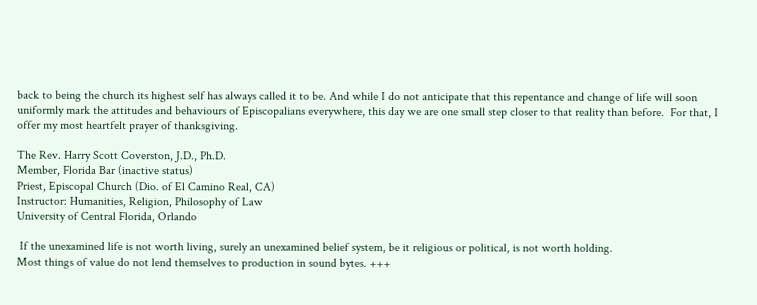back to being the church its highest self has always called it to be. And while I do not anticipate that this repentance and change of life will soon uniformly mark the attitudes and behaviours of Episcopalians everywhere, this day we are one small step closer to that reality than before.  For that, I offer my most heartfelt prayer of thanksgiving.

The Rev. Harry Scott Coverston, J.D., Ph.D.
Member, Florida Bar (inactive status)
Priest, Episcopal Church (Dio. of El Camino Real, CA)
Instructor: Humanities, Religion, Philosophy of Law
University of Central Florida, Orlando

 If the unexamined life is not worth living, surely an unexamined belief system, be it religious or political, is not worth holding.
Most things of value do not lend themselves to production in sound bytes. +++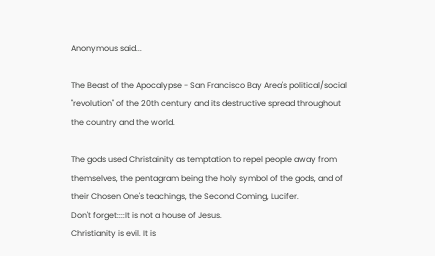Anonymous said...

The Beast of the Apocalypse - San Francisco Bay Area's political/social "revolution" of the 20th century and its destructive spread throughout the country and the world.

The gods used Christainity as temptation to repel people away from themselves, the pentagram being the holy symbol of the gods, and of their Chosen One's teachings, the Second Coming, Lucifer.
Don't forget::::It is not a house of Jesus.
Christianity is evil. It is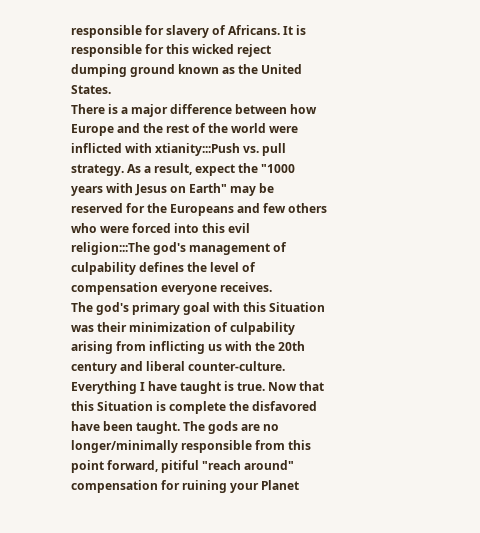responsible for slavery of Africans. It is responsible for this wicked reject dumping ground known as the United States.
There is a major difference between how Europe and the rest of the world were inflicted with xtianity:::Push vs. pull strategy. As a result, expect the "1000 years with Jesus on Earth" may be reserved for the Europeans and few others who were forced into this evil religion:::The god's management of culpability defines the level of compensation everyone receives.
The god's primary goal with this Situation was their minimization of culpability arising from inflicting us with the 20th century and liberal counter-culture. Everything I have taught is true. Now that this Situation is complete the disfavored have been taught. The gods are no longer/minimally responsible from this point forward, pitiful "reach around" compensation for ruining your Planet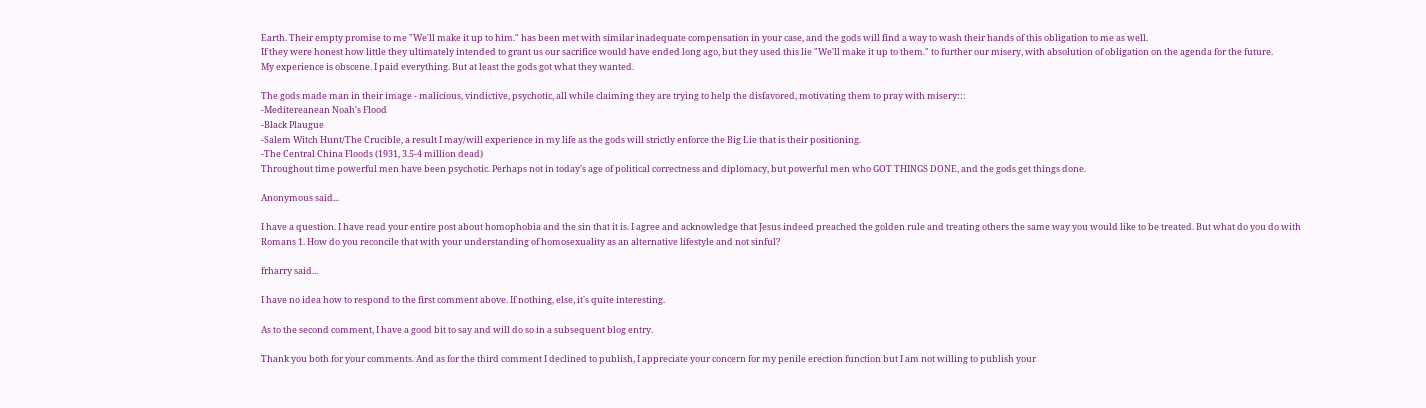Earth. Their empty promise to me "We'll make it up to him." has been met with similar inadequate compensation in your case, and the gods will find a way to wash their hands of this obligation to me as well.
If they were honest how little they ultimately intended to grant us our sacrifice would have ended long ago, but they used this lie "We'll make it up to them." to further our misery, with absolution of obligation on the agenda for the future.
My experience is obscene. I paid everything. But at least the gods got what they wanted.

The gods made man in their image - malicious, vindictive, psychotic, all while claiming they are trying to help the disfavored, motivating them to pray with misery:::
-Meditereanean Noah's Flood
-Black Plaugue
-Salem Witch Hunt/The Crucible, a result I may/will experience in my life as the gods will strictly enforce the Big Lie that is their positioning.
-The Central China Floods (1931, 3.5-4 million dead)
Throughout time powerful men have been psychotic. Perhaps not in today's age of political correctness and diplomacy, but powerful men who GOT THINGS DONE, and the gods get things done.

Anonymous said...

I have a question. I have read your entire post about homophobia and the sin that it is. I agree and acknowledge that Jesus indeed preached the golden rule and treating others the same way you would like to be treated. But what do you do with Romans 1. How do you reconcile that with your understanding of homosexuality as an alternative lifestyle and not sinful?

frharry said...

I have no idea how to respond to the first comment above. If nothing, else, it's quite interesting.

As to the second comment, I have a good bit to say and will do so in a subsequent blog entry.

Thank you both for your comments. And as for the third comment I declined to publish, I appreciate your concern for my penile erection function but I am not willing to publish your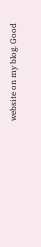website on my blog. Good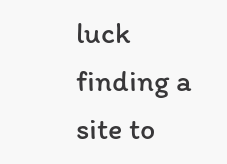luck finding a site to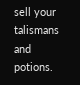sell your talismans and potions.